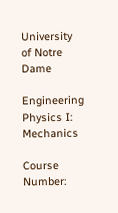University of Notre Dame

Engineering Physics I: Mechanics

Course Number: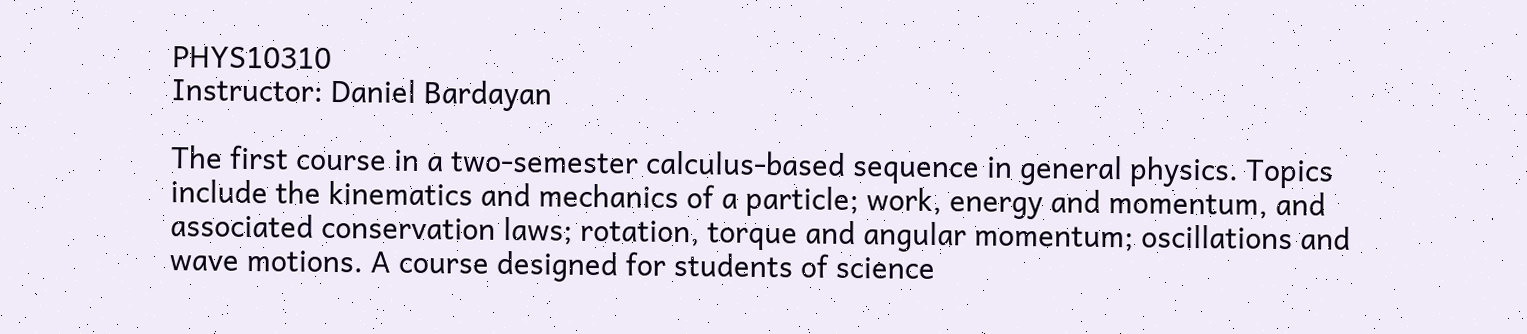PHYS10310
Instructor: Daniel Bardayan

The first course in a two-semester calculus-based sequence in general physics. Topics include the kinematics and mechanics of a particle; work, energy and momentum, and associated conservation laws; rotation, torque and angular momentum; oscillations and wave motions. A course designed for students of science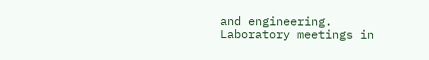and engineering. Laboratory meetings in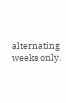alternating weeks only.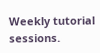Weekly tutorial sessions.